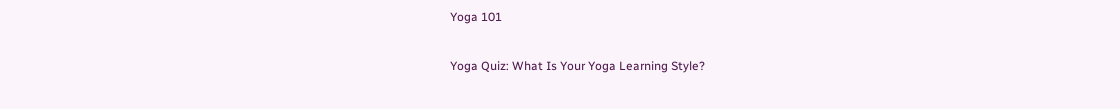Yoga 101

Yoga Quiz: What Is Your Yoga Learning Style?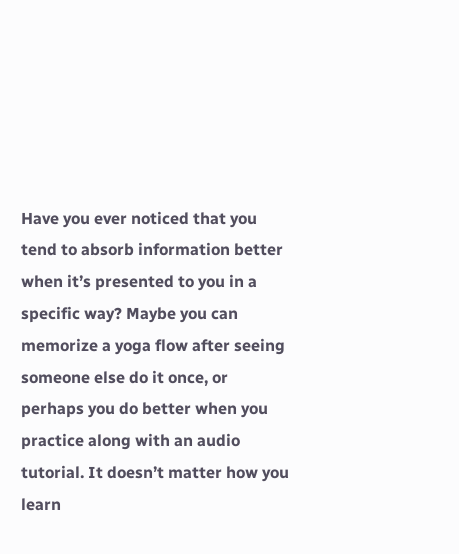Have you ever noticed that you tend to absorb information better when it’s presented to you in a specific way? Maybe you can memorize a yoga flow after seeing someone else do it once, or perhaps you do better when you practice along with an audio tutorial. It doesn’t matter how you learn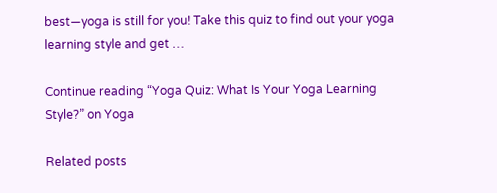best—yoga is still for you! Take this quiz to find out your yoga learning style and get …

Continue reading “Yoga Quiz: What Is Your Yoga Learning Style?” on Yoga

Related posts